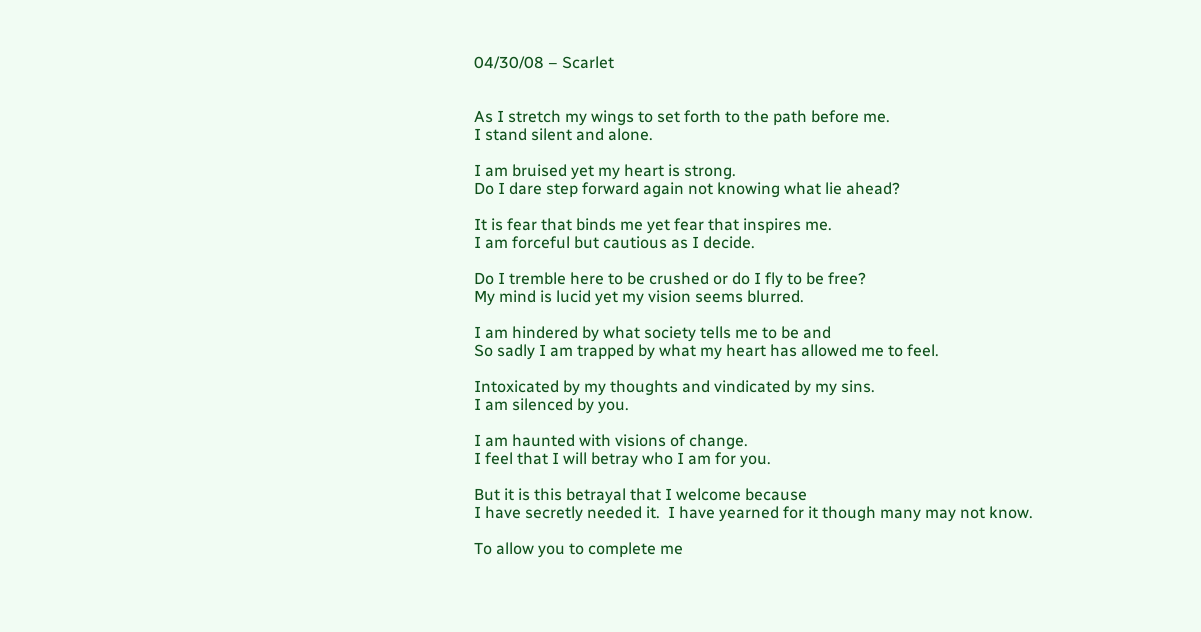04/30/08 – Scarlet


As I stretch my wings to set forth to the path before me.
I stand silent and alone.

I am bruised yet my heart is strong.
Do I dare step forward again not knowing what lie ahead?

It is fear that binds me yet fear that inspires me.
I am forceful but cautious as I decide.

Do I tremble here to be crushed or do I fly to be free?
My mind is lucid yet my vision seems blurred.

I am hindered by what society tells me to be and
So sadly I am trapped by what my heart has allowed me to feel.

Intoxicated by my thoughts and vindicated by my sins.
I am silenced by you.

I am haunted with visions of change.
I feel that I will betray who I am for you.

But it is this betrayal that I welcome because
I have secretly needed it.  I have yearned for it though many may not know.

To allow you to complete me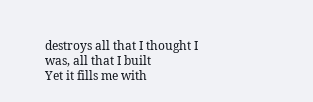destroys all that I thought I was, all that I built
Yet it fills me with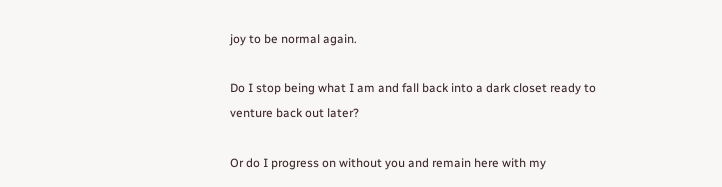joy to be normal again.

Do I stop being what I am and fall back into a dark closet ready to venture back out later?

Or do I progress on without you and remain here with my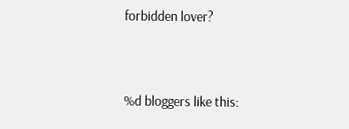forbidden lover?


%d bloggers like this: